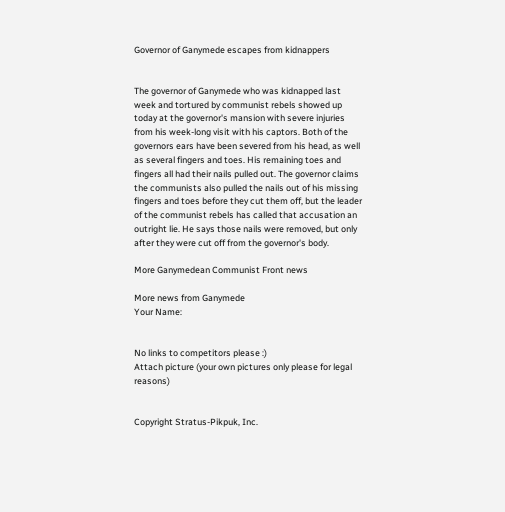Governor of Ganymede escapes from kidnappers


The governor of Ganymede who was kidnapped last week and tortured by communist rebels showed up today at the governor's mansion with severe injuries from his week-long visit with his captors. Both of the governors ears have been severed from his head, as well as several fingers and toes. His remaining toes and fingers all had their nails pulled out. The governor claims the communists also pulled the nails out of his missing fingers and toes before they cut them off, but the leader of the communist rebels has called that accusation an outright lie. He says those nails were removed, but only after they were cut off from the governor's body.

More Ganymedean Communist Front news

More news from Ganymede
Your Name:


No links to competitors please :)
Attach picture (your own pictures only please for legal reasons)


Copyright Stratus-Pikpuk, Inc.